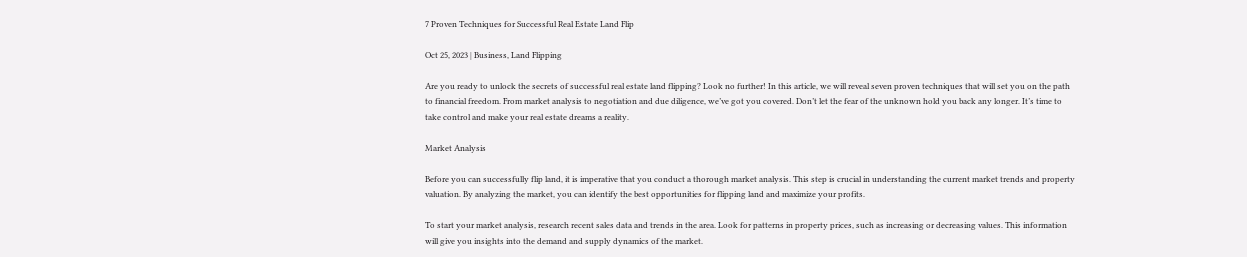7 Proven Techniques for Successful Real Estate Land Flip

Oct 25, 2023 | Business, Land Flipping

Are you ready to unlock the secrets of successful real estate land flipping? Look no further! In this article, we will reveal seven proven techniques that will set you on the path to financial freedom. From market analysis to negotiation and due diligence, we’ve got you covered. Don’t let the fear of the unknown hold you back any longer. It’s time to take control and make your real estate dreams a reality.

Market Analysis

Before you can successfully flip land, it is imperative that you conduct a thorough market analysis. This step is crucial in understanding the current market trends and property valuation. By analyzing the market, you can identify the best opportunities for flipping land and maximize your profits.

To start your market analysis, research recent sales data and trends in the area. Look for patterns in property prices, such as increasing or decreasing values. This information will give you insights into the demand and supply dynamics of the market.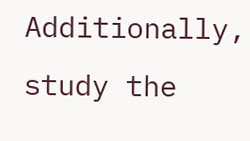Additionally, study the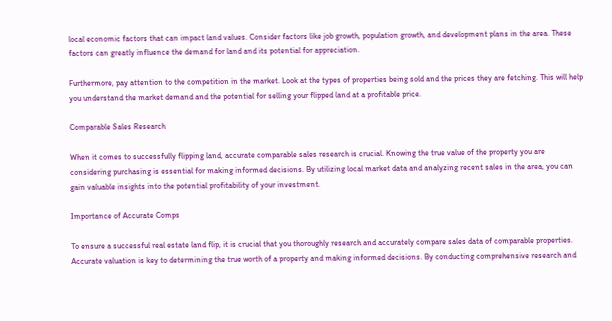local economic factors that can impact land values. Consider factors like job growth, population growth, and development plans in the area. These factors can greatly influence the demand for land and its potential for appreciation.

Furthermore, pay attention to the competition in the market. Look at the types of properties being sold and the prices they are fetching. This will help you understand the market demand and the potential for selling your flipped land at a profitable price.

Comparable Sales Research

When it comes to successfully flipping land, accurate comparable sales research is crucial. Knowing the true value of the property you are considering purchasing is essential for making informed decisions. By utilizing local market data and analyzing recent sales in the area, you can gain valuable insights into the potential profitability of your investment.

Importance of Accurate Comps

To ensure a successful real estate land flip, it is crucial that you thoroughly research and accurately compare sales data of comparable properties. Accurate valuation is key to determining the true worth of a property and making informed decisions. By conducting comprehensive research and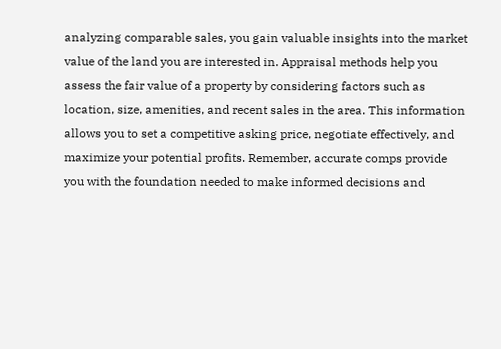analyzing comparable sales, you gain valuable insights into the market value of the land you are interested in. Appraisal methods help you assess the fair value of a property by considering factors such as location, size, amenities, and recent sales in the area. This information allows you to set a competitive asking price, negotiate effectively, and maximize your potential profits. Remember, accurate comps provide you with the foundation needed to make informed decisions and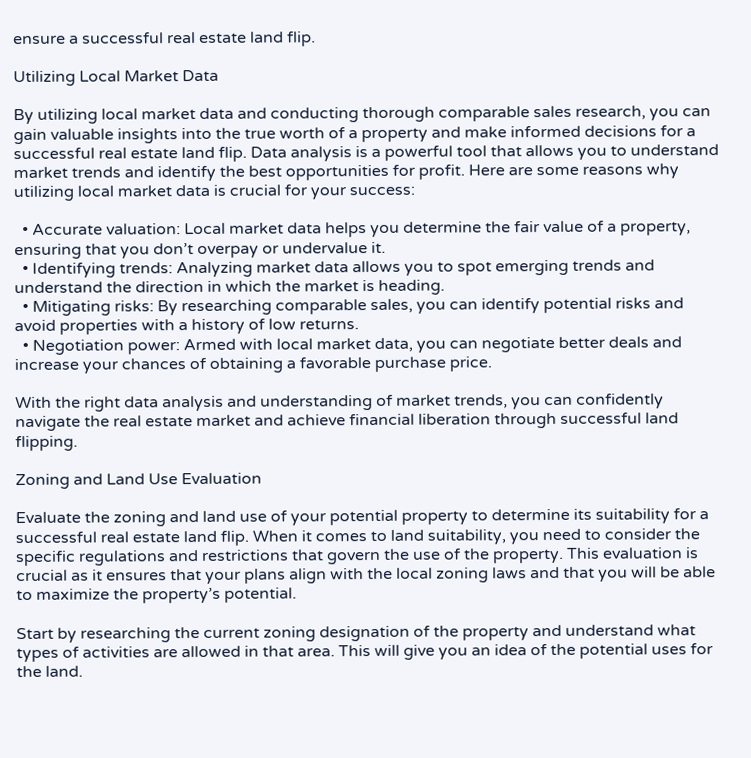ensure a successful real estate land flip.

Utilizing Local Market Data

By utilizing local market data and conducting thorough comparable sales research, you can gain valuable insights into the true worth of a property and make informed decisions for a successful real estate land flip. Data analysis is a powerful tool that allows you to understand market trends and identify the best opportunities for profit. Here are some reasons why utilizing local market data is crucial for your success:

  • Accurate valuation: Local market data helps you determine the fair value of a property, ensuring that you don’t overpay or undervalue it.
  • Identifying trends: Analyzing market data allows you to spot emerging trends and understand the direction in which the market is heading.
  • Mitigating risks: By researching comparable sales, you can identify potential risks and avoid properties with a history of low returns.
  • Negotiation power: Armed with local market data, you can negotiate better deals and increase your chances of obtaining a favorable purchase price.

With the right data analysis and understanding of market trends, you can confidently navigate the real estate market and achieve financial liberation through successful land flipping.

Zoning and Land Use Evaluation

Evaluate the zoning and land use of your potential property to determine its suitability for a successful real estate land flip. When it comes to land suitability, you need to consider the specific regulations and restrictions that govern the use of the property. This evaluation is crucial as it ensures that your plans align with the local zoning laws and that you will be able to maximize the property’s potential.

Start by researching the current zoning designation of the property and understand what types of activities are allowed in that area. This will give you an idea of the potential uses for the land.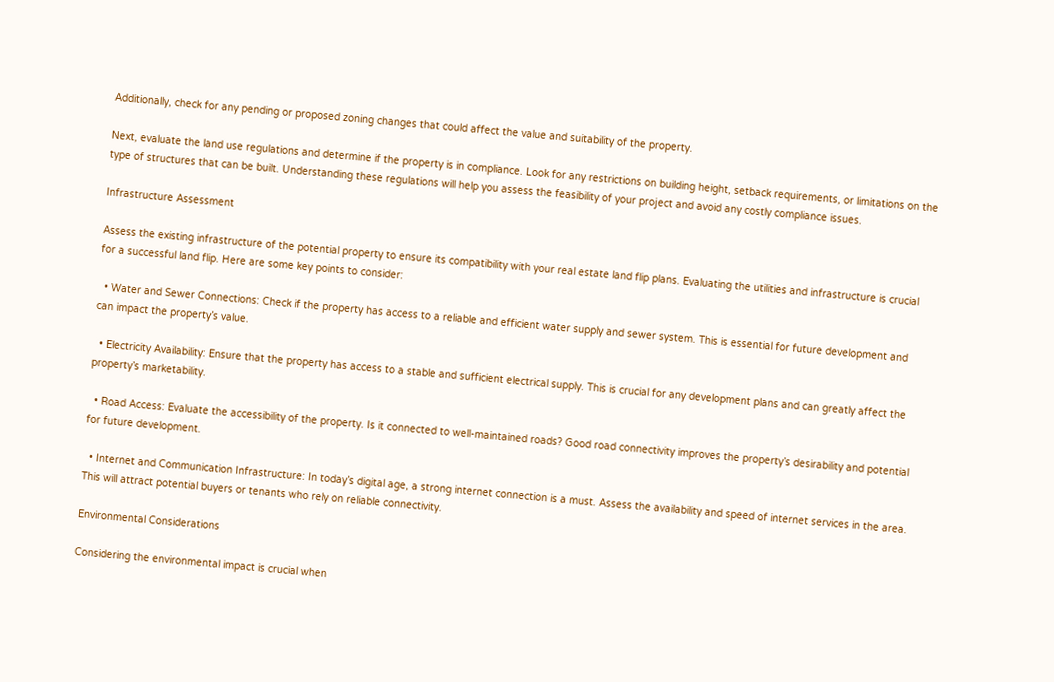Additionally, check for any pending or proposed zoning changes that could affect the value and suitability of the property.

Next, evaluate the land use regulations and determine if the property is in compliance. Look for any restrictions on building height, setback requirements, or limitations on the type of structures that can be built. Understanding these regulations will help you assess the feasibility of your project and avoid any costly compliance issues.

Infrastructure Assessment

Assess the existing infrastructure of the potential property to ensure its compatibility with your real estate land flip plans. Evaluating the utilities and infrastructure is crucial for a successful land flip. Here are some key points to consider:

  • Water and Sewer Connections: Check if the property has access to a reliable and efficient water supply and sewer system. This is essential for future development and can impact the property’s value.

  • Electricity Availability: Ensure that the property has access to a stable and sufficient electrical supply. This is crucial for any development plans and can greatly affect the property’s marketability.

  • Road Access: Evaluate the accessibility of the property. Is it connected to well-maintained roads? Good road connectivity improves the property’s desirability and potential for future development.

  • Internet and Communication Infrastructure: In today’s digital age, a strong internet connection is a must. Assess the availability and speed of internet services in the area. This will attract potential buyers or tenants who rely on reliable connectivity.

Environmental Considerations

Considering the environmental impact is crucial when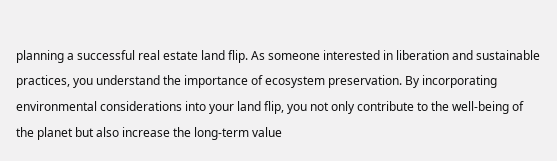planning a successful real estate land flip. As someone interested in liberation and sustainable practices, you understand the importance of ecosystem preservation. By incorporating environmental considerations into your land flip, you not only contribute to the well-being of the planet but also increase the long-term value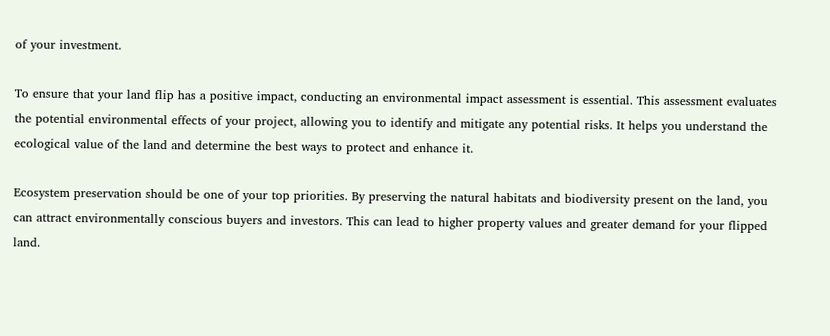of your investment.

To ensure that your land flip has a positive impact, conducting an environmental impact assessment is essential. This assessment evaluates the potential environmental effects of your project, allowing you to identify and mitigate any potential risks. It helps you understand the ecological value of the land and determine the best ways to protect and enhance it.

Ecosystem preservation should be one of your top priorities. By preserving the natural habitats and biodiversity present on the land, you can attract environmentally conscious buyers and investors. This can lead to higher property values and greater demand for your flipped land.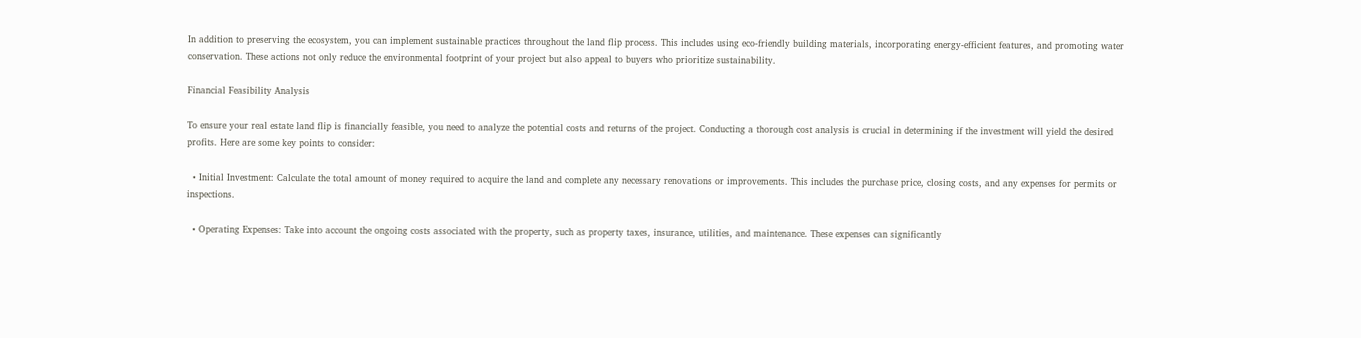In addition to preserving the ecosystem, you can implement sustainable practices throughout the land flip process. This includes using eco-friendly building materials, incorporating energy-efficient features, and promoting water conservation. These actions not only reduce the environmental footprint of your project but also appeal to buyers who prioritize sustainability.

Financial Feasibility Analysis

To ensure your real estate land flip is financially feasible, you need to analyze the potential costs and returns of the project. Conducting a thorough cost analysis is crucial in determining if the investment will yield the desired profits. Here are some key points to consider:

  • Initial Investment: Calculate the total amount of money required to acquire the land and complete any necessary renovations or improvements. This includes the purchase price, closing costs, and any expenses for permits or inspections.

  • Operating Expenses: Take into account the ongoing costs associated with the property, such as property taxes, insurance, utilities, and maintenance. These expenses can significantly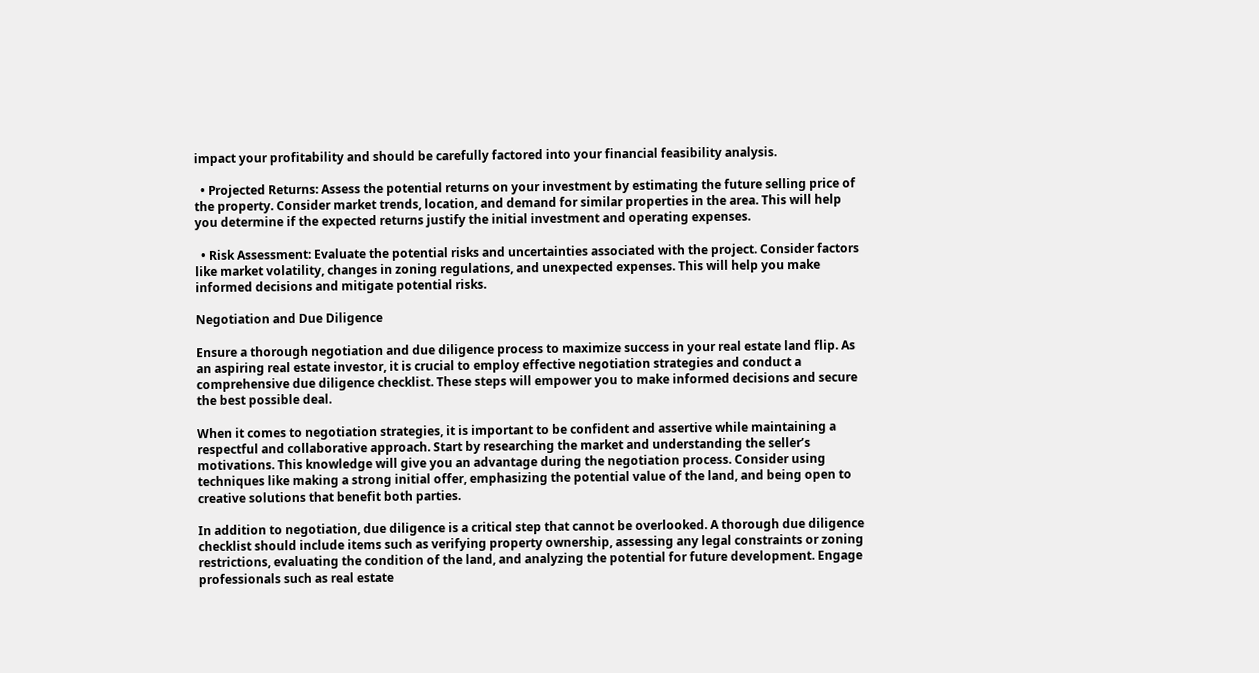impact your profitability and should be carefully factored into your financial feasibility analysis.

  • Projected Returns: Assess the potential returns on your investment by estimating the future selling price of the property. Consider market trends, location, and demand for similar properties in the area. This will help you determine if the expected returns justify the initial investment and operating expenses.

  • Risk Assessment: Evaluate the potential risks and uncertainties associated with the project. Consider factors like market volatility, changes in zoning regulations, and unexpected expenses. This will help you make informed decisions and mitigate potential risks.

Negotiation and Due Diligence

Ensure a thorough negotiation and due diligence process to maximize success in your real estate land flip. As an aspiring real estate investor, it is crucial to employ effective negotiation strategies and conduct a comprehensive due diligence checklist. These steps will empower you to make informed decisions and secure the best possible deal.

When it comes to negotiation strategies, it is important to be confident and assertive while maintaining a respectful and collaborative approach. Start by researching the market and understanding the seller’s motivations. This knowledge will give you an advantage during the negotiation process. Consider using techniques like making a strong initial offer, emphasizing the potential value of the land, and being open to creative solutions that benefit both parties.

In addition to negotiation, due diligence is a critical step that cannot be overlooked. A thorough due diligence checklist should include items such as verifying property ownership, assessing any legal constraints or zoning restrictions, evaluating the condition of the land, and analyzing the potential for future development. Engage professionals such as real estate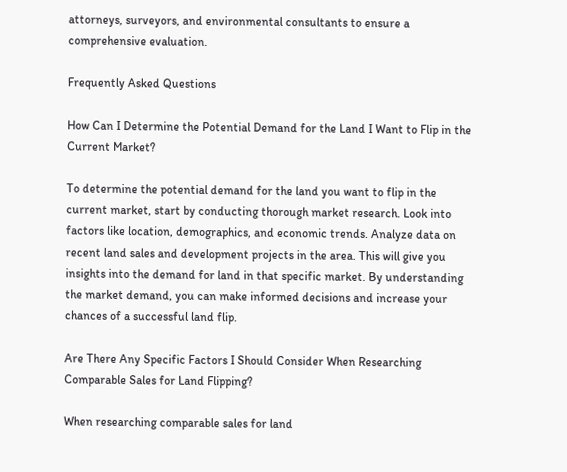attorneys, surveyors, and environmental consultants to ensure a comprehensive evaluation.

Frequently Asked Questions

How Can I Determine the Potential Demand for the Land I Want to Flip in the Current Market?

To determine the potential demand for the land you want to flip in the current market, start by conducting thorough market research. Look into factors like location, demographics, and economic trends. Analyze data on recent land sales and development projects in the area. This will give you insights into the demand for land in that specific market. By understanding the market demand, you can make informed decisions and increase your chances of a successful land flip.

Are There Any Specific Factors I Should Consider When Researching Comparable Sales for Land Flipping?

When researching comparable sales for land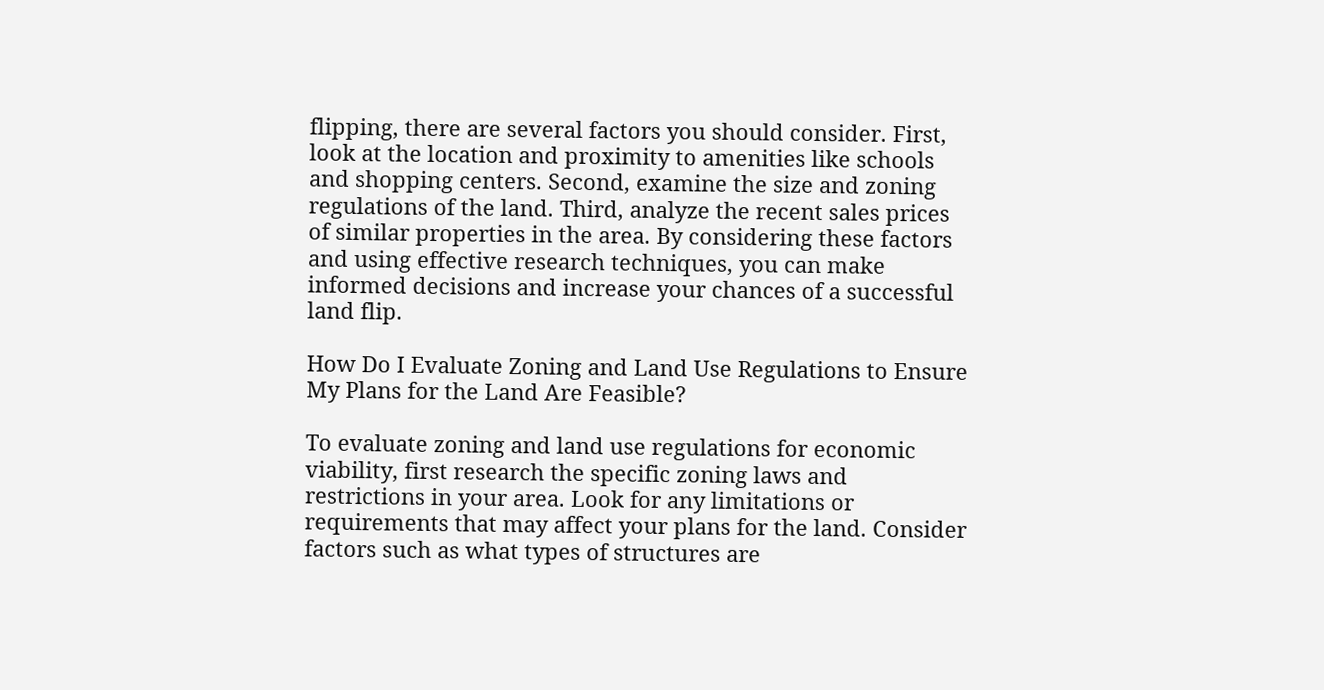flipping, there are several factors you should consider. First, look at the location and proximity to amenities like schools and shopping centers. Second, examine the size and zoning regulations of the land. Third, analyze the recent sales prices of similar properties in the area. By considering these factors and using effective research techniques, you can make informed decisions and increase your chances of a successful land flip.

How Do I Evaluate Zoning and Land Use Regulations to Ensure My Plans for the Land Are Feasible?

To evaluate zoning and land use regulations for economic viability, first research the specific zoning laws and restrictions in your area. Look for any limitations or requirements that may affect your plans for the land. Consider factors such as what types of structures are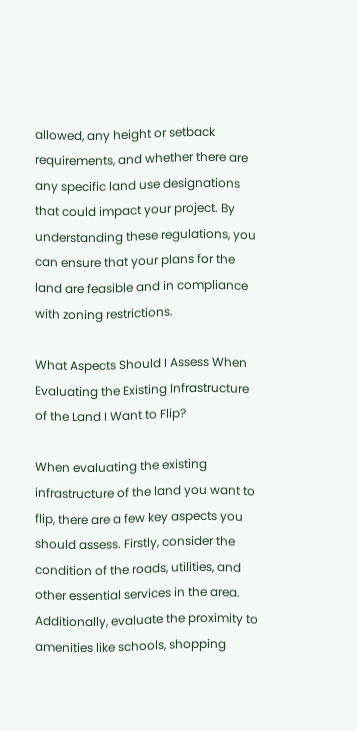allowed, any height or setback requirements, and whether there are any specific land use designations that could impact your project. By understanding these regulations, you can ensure that your plans for the land are feasible and in compliance with zoning restrictions.

What Aspects Should I Assess When Evaluating the Existing Infrastructure of the Land I Want to Flip?

When evaluating the existing infrastructure of the land you want to flip, there are a few key aspects you should assess. Firstly, consider the condition of the roads, utilities, and other essential services in the area. Additionally, evaluate the proximity to amenities like schools, shopping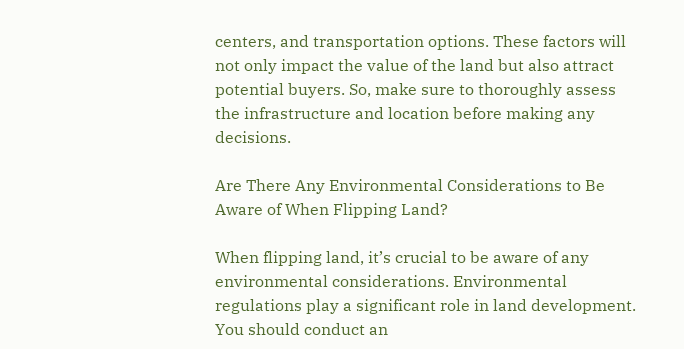centers, and transportation options. These factors will not only impact the value of the land but also attract potential buyers. So, make sure to thoroughly assess the infrastructure and location before making any decisions.

Are There Any Environmental Considerations to Be Aware of When Flipping Land?

When flipping land, it’s crucial to be aware of any environmental considerations. Environmental regulations play a significant role in land development. You should conduct an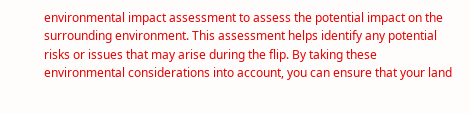environmental impact assessment to assess the potential impact on the surrounding environment. This assessment helps identify any potential risks or issues that may arise during the flip. By taking these environmental considerations into account, you can ensure that your land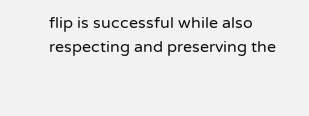flip is successful while also respecting and preserving the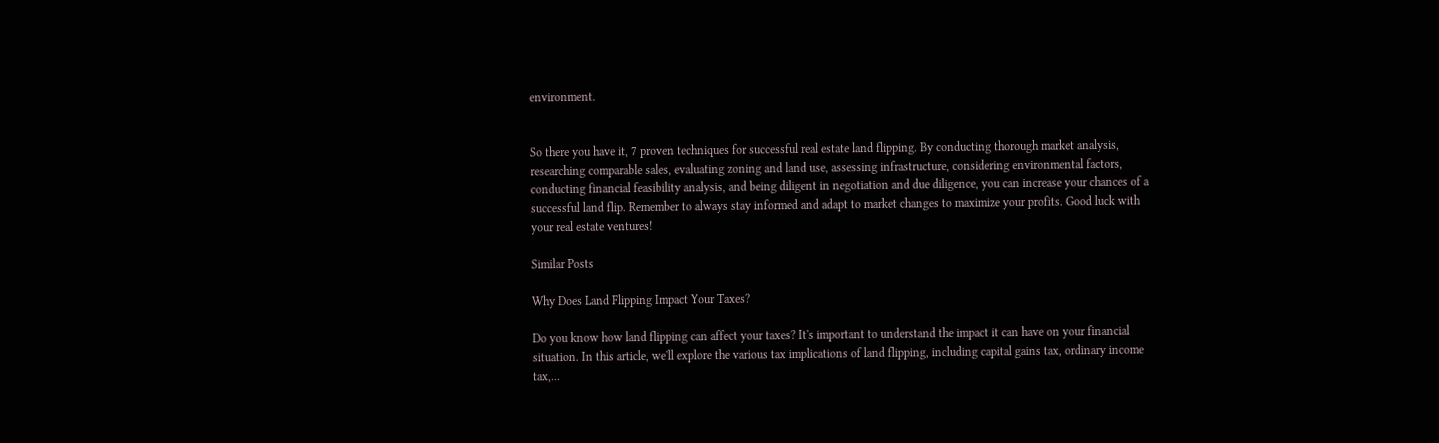environment.


So there you have it, 7 proven techniques for successful real estate land flipping. By conducting thorough market analysis, researching comparable sales, evaluating zoning and land use, assessing infrastructure, considering environmental factors, conducting financial feasibility analysis, and being diligent in negotiation and due diligence, you can increase your chances of a successful land flip. Remember to always stay informed and adapt to market changes to maximize your profits. Good luck with your real estate ventures!

Similar Posts

Why Does Land Flipping Impact Your Taxes?

Do you know how land flipping can affect your taxes? It's important to understand the impact it can have on your financial situation. In this article, we'll explore the various tax implications of land flipping, including capital gains tax, ordinary income tax,...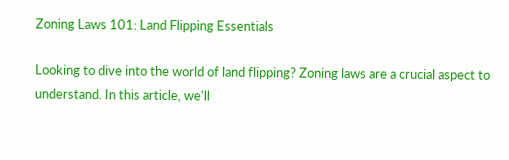Zoning Laws 101: Land Flipping Essentials

Looking to dive into the world of land flipping? Zoning laws are a crucial aspect to understand. In this article, we'll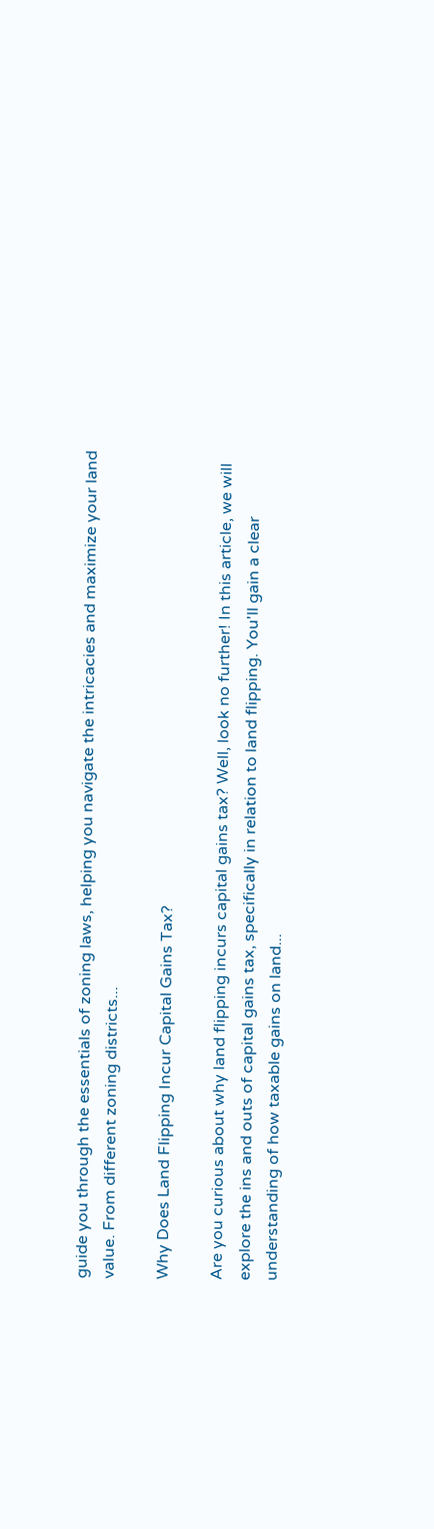guide you through the essentials of zoning laws, helping you navigate the intricacies and maximize your land value. From different zoning districts...

Why Does Land Flipping Incur Capital Gains Tax?

Are you curious about why land flipping incurs capital gains tax? Well, look no further! In this article, we will explore the ins and outs of capital gains tax, specifically in relation to land flipping. You'll gain a clear understanding of how taxable gains on land...